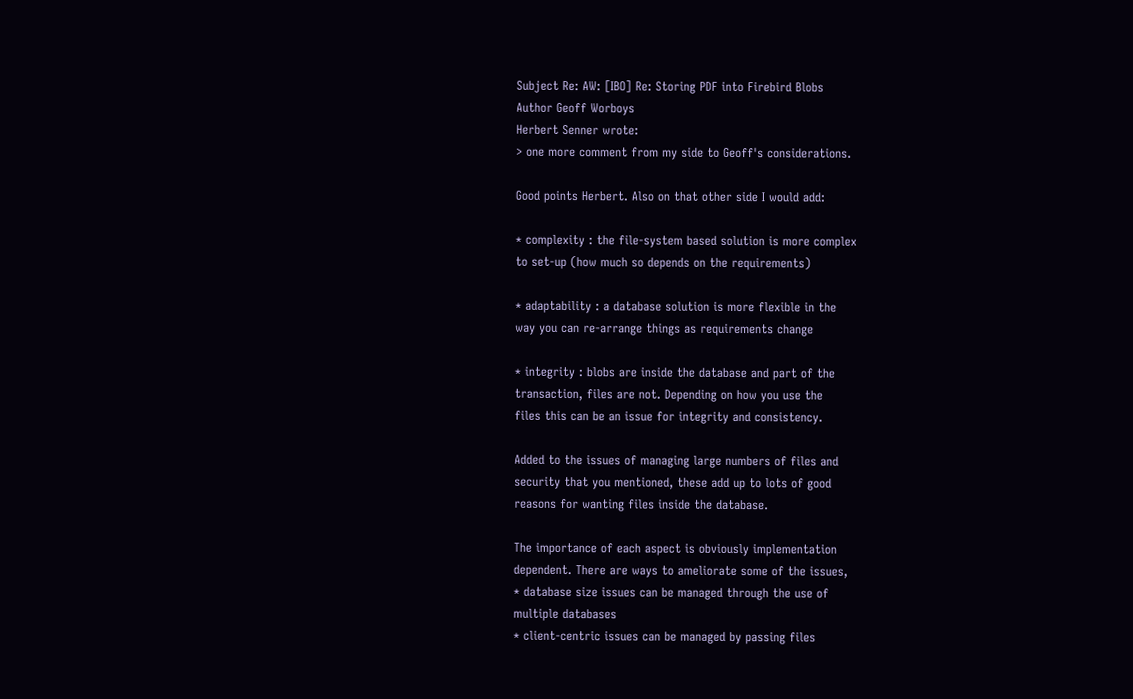Subject Re: AW: [IBO] Re: Storing PDF into Firebird Blobs
Author Geoff Worboys
Herbert Senner wrote:
> one more comment from my side to Geoff's considerations.

Good points Herbert. Also on that other side I would add:

* complexity : the file-system based solution is more complex
to set-up (how much so depends on the requirements)

* adaptability : a database solution is more flexible in the
way you can re-arrange things as requirements change

* integrity : blobs are inside the database and part of the
transaction, files are not. Depending on how you use the
files this can be an issue for integrity and consistency.

Added to the issues of managing large numbers of files and
security that you mentioned, these add up to lots of good
reasons for wanting files inside the database.

The importance of each aspect is obviously implementation
dependent. There are ways to ameliorate some of the issues,
* database size issues can be managed through the use of
multiple databases
* client-centric issues can be managed by passing files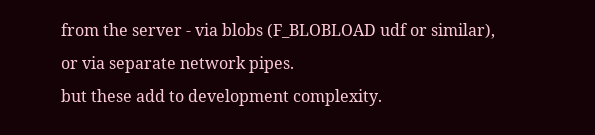from the server - via blobs (F_BLOBLOAD udf or similar),
or via separate network pipes.
but these add to development complexity.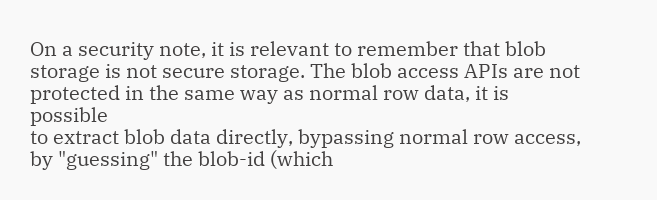On a security note, it is relevant to remember that blob
storage is not secure storage. The blob access APIs are not
protected in the same way as normal row data, it is possible
to extract blob data directly, bypassing normal row access,
by "guessing" the blob-id (which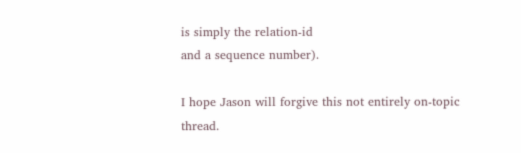is simply the relation-id
and a sequence number).

I hope Jason will forgive this not entirely on-topic thread.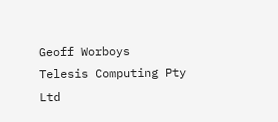Geoff Worboys
Telesis Computing Pty Ltd